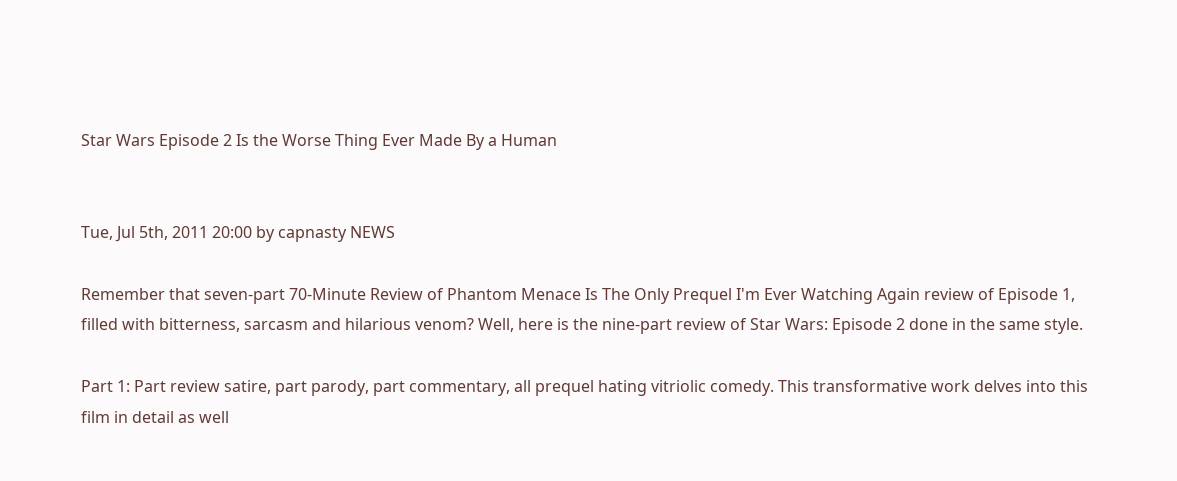Star Wars Episode 2 Is the Worse Thing Ever Made By a Human


Tue, Jul 5th, 2011 20:00 by capnasty NEWS

Remember that seven-part 70-Minute Review of Phantom Menace Is The Only Prequel I'm Ever Watching Again review of Episode 1, filled with bitterness, sarcasm and hilarious venom? Well, here is the nine-part review of Star Wars: Episode 2 done in the same style.

Part 1: Part review satire, part parody, part commentary, all prequel hating vitriolic comedy. This transformative work delves into this film in detail as well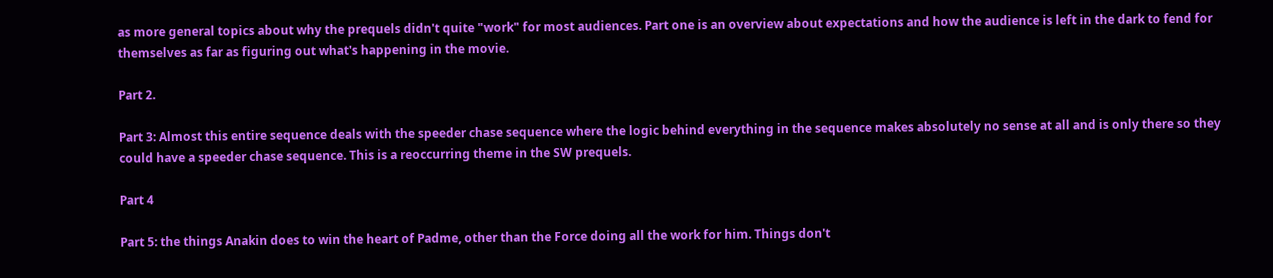as more general topics about why the prequels didn't quite "work" for most audiences. Part one is an overview about expectations and how the audience is left in the dark to fend for themselves as far as figuring out what's happening in the movie.

Part 2.

Part 3: Almost this entire sequence deals with the speeder chase sequence where the logic behind everything in the sequence makes absolutely no sense at all and is only there so they could have a speeder chase sequence. This is a reoccurring theme in the SW prequels.

Part 4

Part 5: the things Anakin does to win the heart of Padme, other than the Force doing all the work for him. Things don't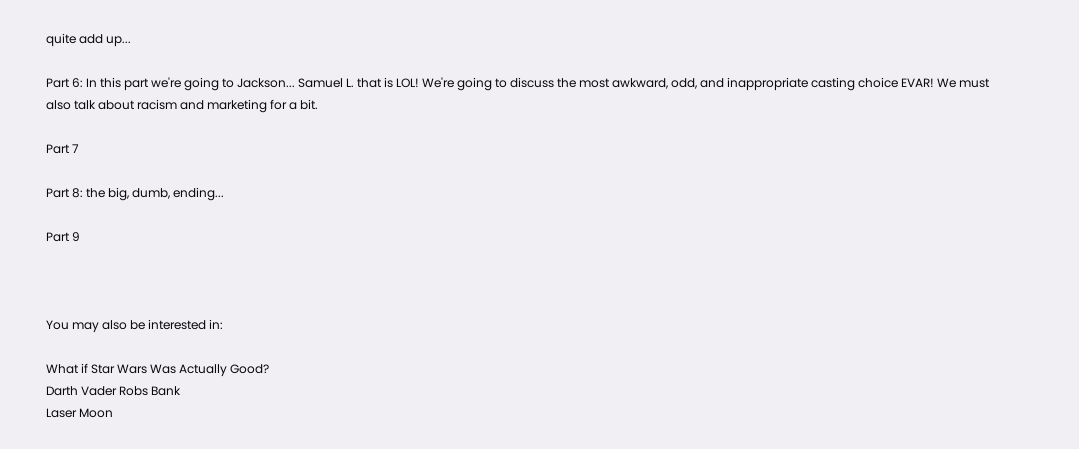quite add up...

Part 6: In this part we're going to Jackson... Samuel L. that is LOL! We're going to discuss the most awkward, odd, and inappropriate casting choice EVAR! We must also talk about racism and marketing for a bit.

Part 7

Part 8: the big, dumb, ending...

Part 9



You may also be interested in:

What if Star Wars Was Actually Good?
Darth Vader Robs Bank
Laser Moon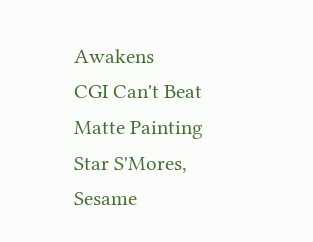Awakens
CGI Can't Beat Matte Painting
Star S'Mores, Sesame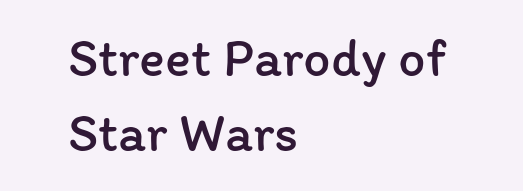Street Parody of Star Wars